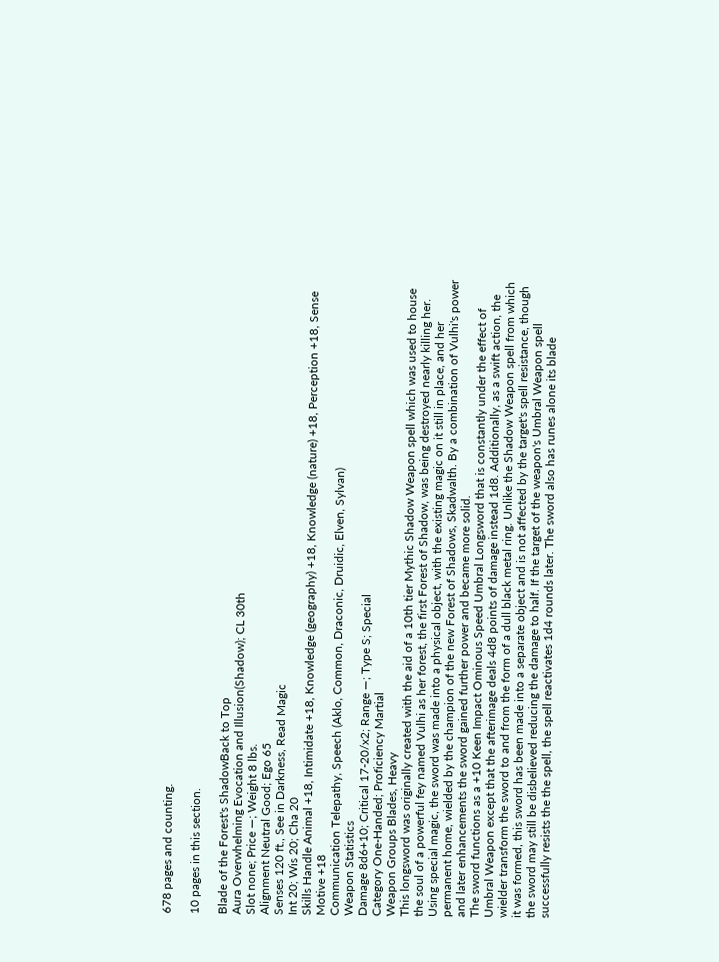678 pages and counting.

10 pages in this section.

Blade of the Forest's ShadowBack to Top
Aura Overwhelming Evocation and Illusion(Shadow); CL 30th
Slot none; Price —; Weight 8 lbs.
Alignment Neutral Good; Ego 65
Senses 120 ft., See in Darkness, Read Magic
Int 20; Wis 20; Cha 20
Skills Handle Animal +18, Intimidate +18, Knowledge (geography) +18, Knowledge (nature) +18, Perception +18, Sense Motive +18
Communication Telepathy, Speech (Aklo, Common, Draconic, Druidic, Elven, Sylvan)
Weapon Statistics
Damage 8d6+10; Critical 17-20/x2; Range —; Type S; Special
Category One-Handed; Proficiency Martial
Weapon Groups Blades, Heavy
This longsword was originally created with the aid of a 10th tier Mythic Shadow Weapon spell which was used to house the soul of a powerful fey named Vulhi as her forest, the first Forest of Shadow, was being destroyed nearly killing her. Using special magic, the sword was made into a physical object, with the existing magic on it still in place, and her permanent home, wielded by the champion of the new Forest of Shadows, Skadwalth. By a combination of Vulhi's power and later enhancements the sword gained further power and became more solid.
The sword functions as a +10 Keen Impact Ominous Speed Umbral Longsword that is constantly under the effect of Umbral Weapon except that the afterimage deals 4d8 points of damage instead 1d8. Additionally, as a swift action, the wielder transform the sword to and from the form of a dull black metal ring. Unlike the Shadow Weapon spell from which it was formed, this sword has been made into a separate object and is not affected by the target's spell resistance, though the sword may still be disbelieved reducing the damage to half. If the target of the weapon's Umbral Weapon spell successfully resists the the spell, the spell reactivates 1d4 rounds later. The sword also has runes alone its blade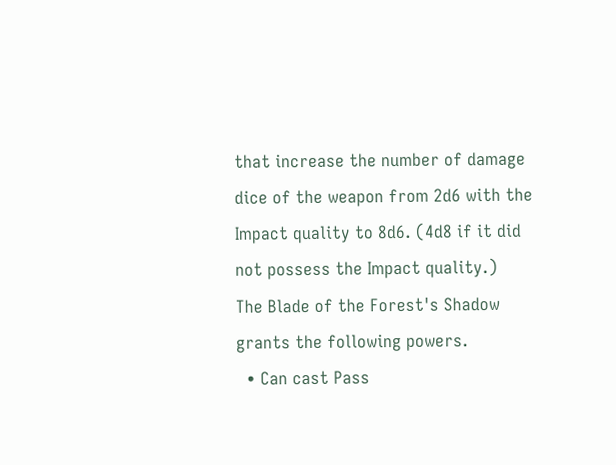that increase the number of damage dice of the weapon from 2d6 with the Impact quality to 8d6. (4d8 if it did not possess the Impact quality.)
The Blade of the Forest's Shadow grants the following powers.
  • Can cast Pass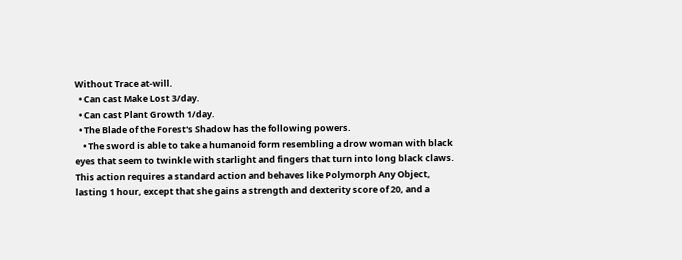Without Trace at-will.
  • Can cast Make Lost 3/day.
  • Can cast Plant Growth 1/day.
  • The Blade of the Forest's Shadow has the following powers.
    • The sword is able to take a humanoid form resembling a drow woman with black eyes that seem to twinkle with starlight and fingers that turn into long black claws. This action requires a standard action and behaves like Polymorph Any Object, lasting 1 hour, except that she gains a strength and dexterity score of 20, and a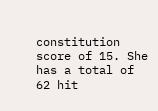constitution score of 15. She has a total of 62 hit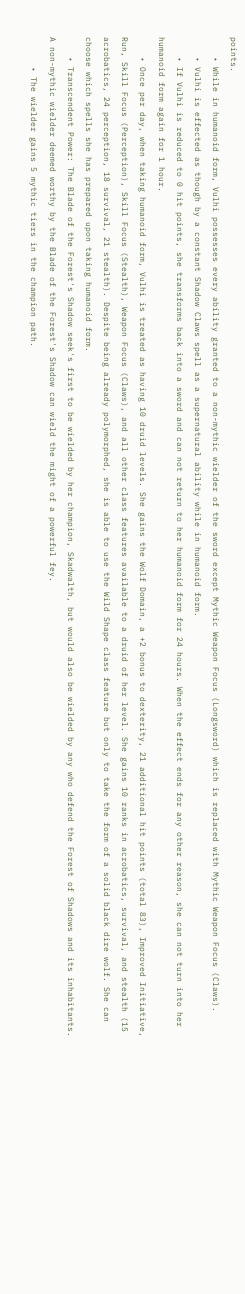points.
    • While in humanoid form, Vulhi possesses every ability granted to a non-mythic wielder of the sword except Mythic Weapon Focus (Longsword) which is replaced with Mythic Weapon Focus (Claws).
    • Vulhi is effected as though by a constant Shadow Claws spell as a supernatural ability while in humanoid form.
    • If Vulhi is reduced to 0 hit points, she transforms back into a sword and can not return to her humanoid form for 24 hours. When the effect ends for any other reason, she can not turn into her humanoid form again for 1 hour.
    • Once per day, when taking humanoid form, Vulhi is treated as having 10 druid levels. She gains the Wolf Domain, a +2 bonus to dexterity, 21 additional hit points (total 83), Improved Initiative, Run, Skill Focus (Perception), Skill Focus (Stealth), Weapon Focus (Claws), and all other class features available to a druid of her level. She gains 10 ranks in acrobatics, survival, and stealth (15 acrobatics, 24 perception, 18 survival, 21 stealth). Despite being already polymorphed, she is able to use the Wild Shape class feature but only to take the form of a solid black dire wolf. She can choose which spells she has prepared upon taking humanoid form.
    • Transcendent Power: The Blade of the Forest's Shadow seek's first to be wielded by her champion, Skadwalth, but would also be wielded by any who defend the Forest of Shadows and its inhabitants. A non-mythic wielder deemed worthy by the Blade of the Forest's Shadow can wield the might of a powerful fey.
      • The wielder gains 5 mythic tiers in the champion path.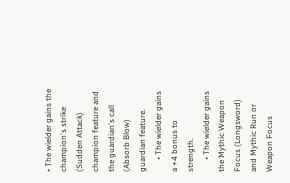• The wielder gains the champion's strike (Sudden Attack) champion feature and the guardian's call (Absorb Blow) guardian feature.
      • The wielder gains a +4 bonus to strength.
      • The wielder gains the Mythic Weapon Focus (Longsword) and Mythic Run or Weapon Focus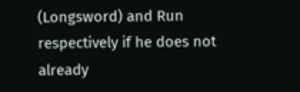(Longsword) and Run respectively if he does not already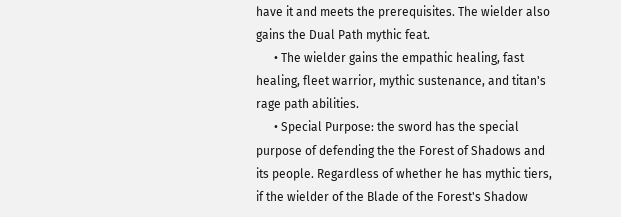have it and meets the prerequisites. The wielder also gains the Dual Path mythic feat.
      • The wielder gains the empathic healing, fast healing, fleet warrior, mythic sustenance, and titan's rage path abilities.
      • Special Purpose: the sword has the special purpose of defending the the Forest of Shadows and its people. Regardless of whether he has mythic tiers, if the wielder of the Blade of the Forest's Shadow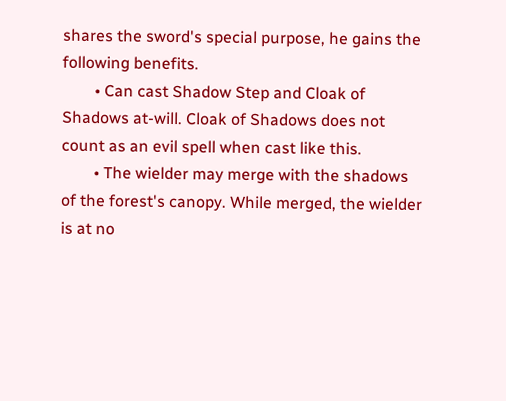shares the sword's special purpose, he gains the following benefits.
        • Can cast Shadow Step and Cloak of Shadows at-will. Cloak of Shadows does not count as an evil spell when cast like this.
        • The wielder may merge with the shadows of the forest's canopy. While merged, the wielder is at no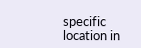specific location in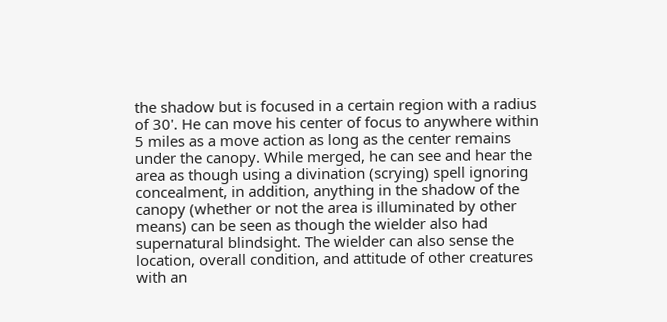the shadow but is focused in a certain region with a radius of 30'. He can move his center of focus to anywhere within 5 miles as a move action as long as the center remains under the canopy. While merged, he can see and hear the area as though using a divination (scrying) spell ignoring concealment, in addition, anything in the shadow of the canopy (whether or not the area is illuminated by other means) can be seen as though the wielder also had supernatural blindsight. The wielder can also sense the location, overall condition, and attitude of other creatures with an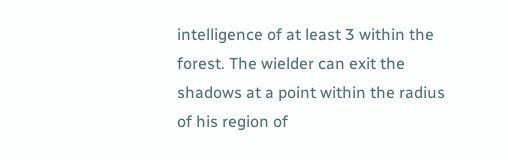intelligence of at least 3 within the forest. The wielder can exit the shadows at a point within the radius of his region of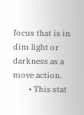focus that is in dim light or darkness as a move action.
        • This stat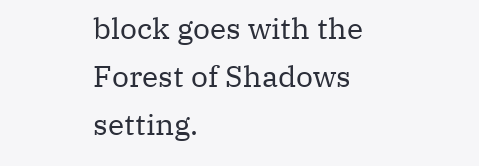block goes with the Forest of Shadows setting.